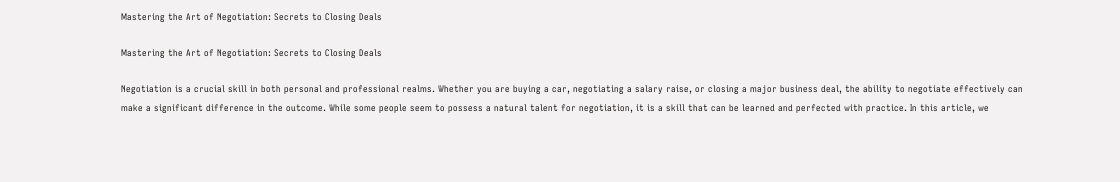Mastering the Art of Negotiation: Secrets to Closing Deals

Mastering the Art of Negotiation: Secrets to Closing Deals

Negotiation is a crucial skill in both personal and professional realms. Whether you are buying a car, negotiating a salary raise, or closing a major business deal, the ability to negotiate effectively can make a significant difference in the outcome. While some people seem to possess a natural talent for negotiation, it is a skill that can be learned and perfected with practice. In this article, we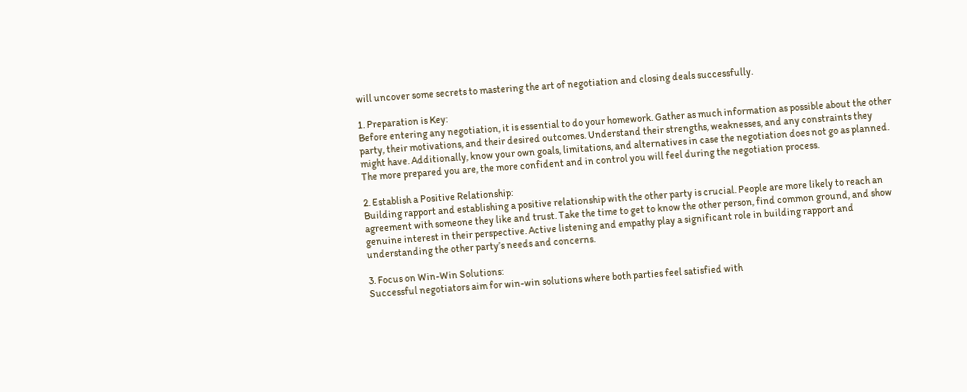will uncover some secrets to mastering the art of negotiation and closing deals successfully.

1. Preparation is Key:
Before entering any negotiation, it is essential to do your homework. Gather as much information as possible about the other party, their motivations, and their desired outcomes. Understand their strengths, weaknesses, and any constraints they might have. Additionally, know your own goals, limitations, and alternatives in case the negotiation does not go as planned. The more prepared you are, the more confident and in control you will feel during the negotiation process.

2. Establish a Positive Relationship:
Building rapport and establishing a positive relationship with the other party is crucial. People are more likely to reach an agreement with someone they like and trust. Take the time to get to know the other person, find common ground, and show genuine interest in their perspective. Active listening and empathy play a significant role in building rapport and understanding the other party’s needs and concerns.

3. Focus on Win-Win Solutions:
Successful negotiators aim for win-win solutions where both parties feel satisfied with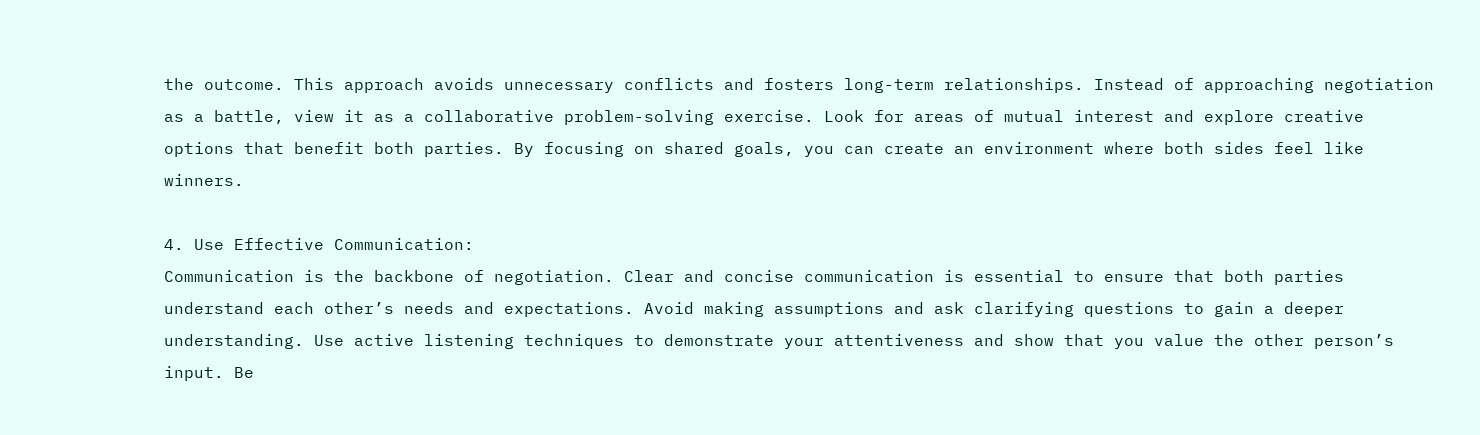the outcome. This approach avoids unnecessary conflicts and fosters long-term relationships. Instead of approaching negotiation as a battle, view it as a collaborative problem-solving exercise. Look for areas of mutual interest and explore creative options that benefit both parties. By focusing on shared goals, you can create an environment where both sides feel like winners.

4. Use Effective Communication:
Communication is the backbone of negotiation. Clear and concise communication is essential to ensure that both parties understand each other’s needs and expectations. Avoid making assumptions and ask clarifying questions to gain a deeper understanding. Use active listening techniques to demonstrate your attentiveness and show that you value the other person’s input. Be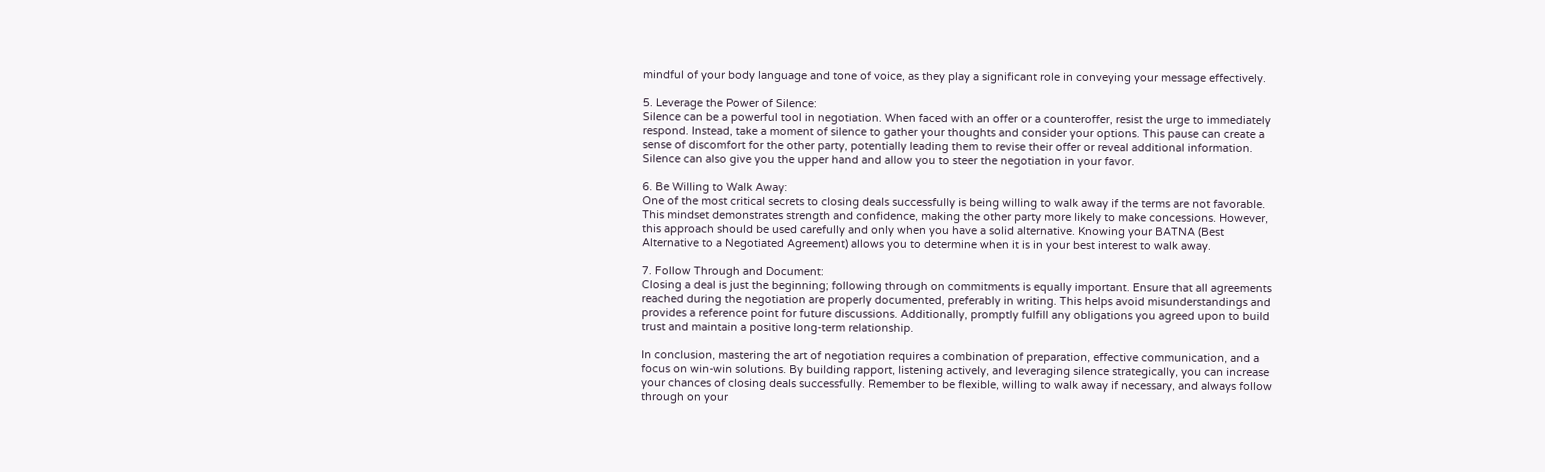mindful of your body language and tone of voice, as they play a significant role in conveying your message effectively.

5. Leverage the Power of Silence:
Silence can be a powerful tool in negotiation. When faced with an offer or a counteroffer, resist the urge to immediately respond. Instead, take a moment of silence to gather your thoughts and consider your options. This pause can create a sense of discomfort for the other party, potentially leading them to revise their offer or reveal additional information. Silence can also give you the upper hand and allow you to steer the negotiation in your favor.

6. Be Willing to Walk Away:
One of the most critical secrets to closing deals successfully is being willing to walk away if the terms are not favorable. This mindset demonstrates strength and confidence, making the other party more likely to make concessions. However, this approach should be used carefully and only when you have a solid alternative. Knowing your BATNA (Best Alternative to a Negotiated Agreement) allows you to determine when it is in your best interest to walk away.

7. Follow Through and Document:
Closing a deal is just the beginning; following through on commitments is equally important. Ensure that all agreements reached during the negotiation are properly documented, preferably in writing. This helps avoid misunderstandings and provides a reference point for future discussions. Additionally, promptly fulfill any obligations you agreed upon to build trust and maintain a positive long-term relationship.

In conclusion, mastering the art of negotiation requires a combination of preparation, effective communication, and a focus on win-win solutions. By building rapport, listening actively, and leveraging silence strategically, you can increase your chances of closing deals successfully. Remember to be flexible, willing to walk away if necessary, and always follow through on your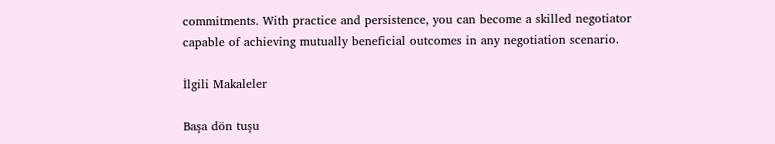commitments. With practice and persistence, you can become a skilled negotiator capable of achieving mutually beneficial outcomes in any negotiation scenario.

İlgili Makaleler

Başa dön tuşu